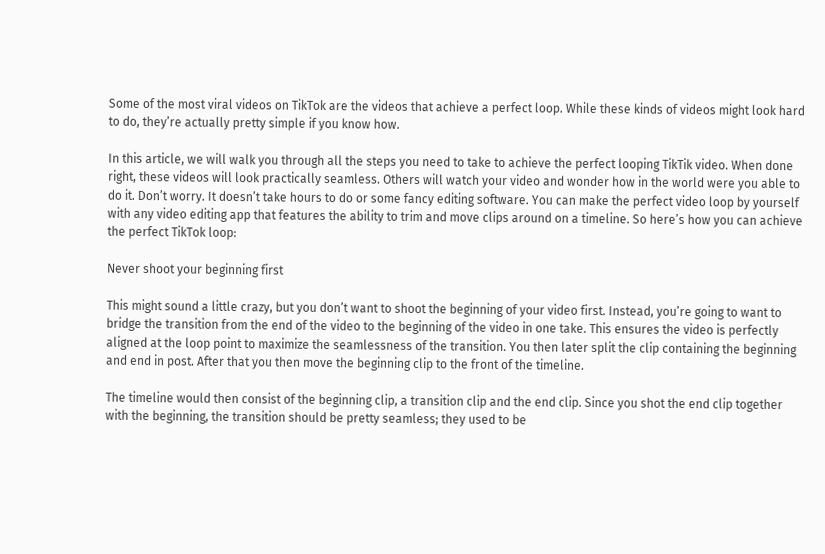Some of the most viral videos on TikTok are the videos that achieve a perfect loop. While these kinds of videos might look hard to do, they’re actually pretty simple if you know how.

In this article, we will walk you through all the steps you need to take to achieve the perfect looping TikTik video. When done right, these videos will look practically seamless. Others will watch your video and wonder how in the world were you able to do it. Don’t worry. It doesn’t take hours to do or some fancy editing software. You can make the perfect video loop by yourself with any video editing app that features the ability to trim and move clips around on a timeline. So here’s how you can achieve the perfect TikTok loop:

Never shoot your beginning first

This might sound a little crazy, but you don’t want to shoot the beginning of your video first. Instead, you’re going to want to bridge the transition from the end of the video to the beginning of the video in one take. This ensures the video is perfectly aligned at the loop point to maximize the seamlessness of the transition. You then later split the clip containing the beginning and end in post. After that you then move the beginning clip to the front of the timeline.

The timeline would then consist of the beginning clip, a transition clip and the end clip. Since you shot the end clip together with the beginning, the transition should be pretty seamless; they used to be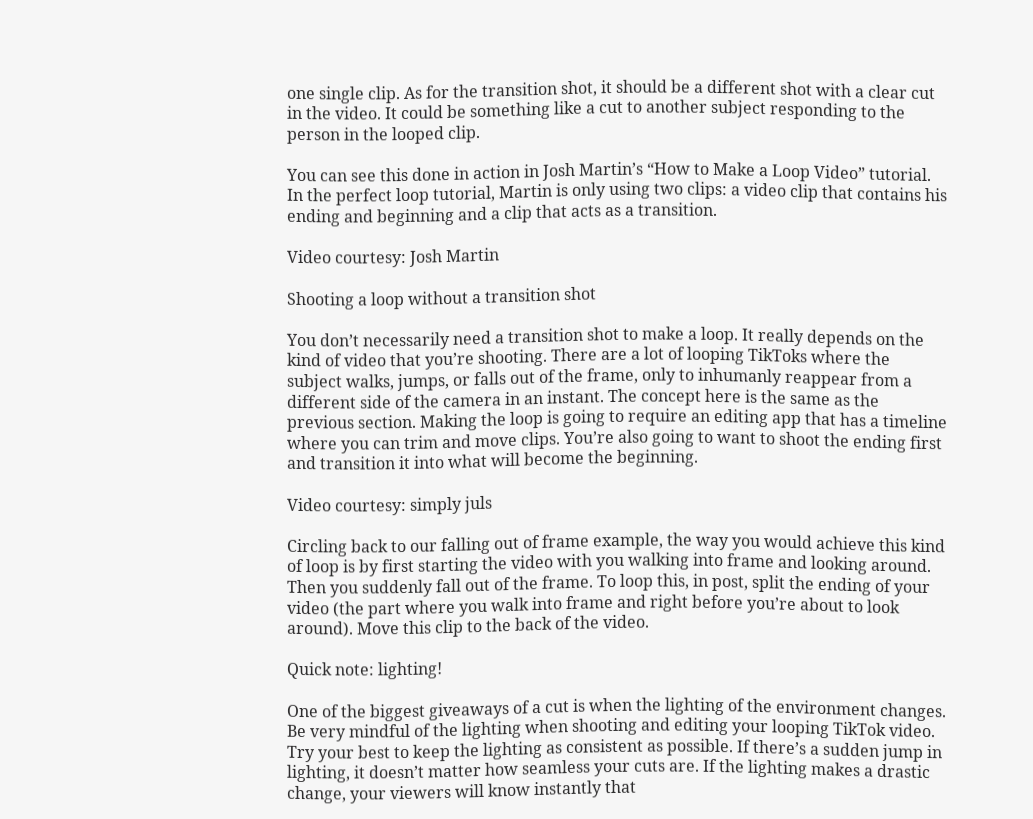one single clip. As for the transition shot, it should be a different shot with a clear cut in the video. It could be something like a cut to another subject responding to the person in the looped clip.

You can see this done in action in Josh Martin’s “How to Make a Loop Video” tutorial. In the perfect loop tutorial, Martin is only using two clips: a video clip that contains his ending and beginning and a clip that acts as a transition.

Video courtesy: Josh Martin

Shooting a loop without a transition shot

You don’t necessarily need a transition shot to make a loop. It really depends on the kind of video that you’re shooting. There are a lot of looping TikToks where the subject walks, jumps, or falls out of the frame, only to inhumanly reappear from a different side of the camera in an instant. The concept here is the same as the previous section. Making the loop is going to require an editing app that has a timeline where you can trim and move clips. You’re also going to want to shoot the ending first and transition it into what will become the beginning.

Video courtesy: simply juls

Circling back to our falling out of frame example, the way you would achieve this kind of loop is by first starting the video with you walking into frame and looking around. Then you suddenly fall out of the frame. To loop this, in post, split the ending of your video (the part where you walk into frame and right before you’re about to look around). Move this clip to the back of the video.

Quick note: lighting!

One of the biggest giveaways of a cut is when the lighting of the environment changes. Be very mindful of the lighting when shooting and editing your looping TikTok video. Try your best to keep the lighting as consistent as possible. If there’s a sudden jump in lighting, it doesn’t matter how seamless your cuts are. If the lighting makes a drastic change, your viewers will know instantly that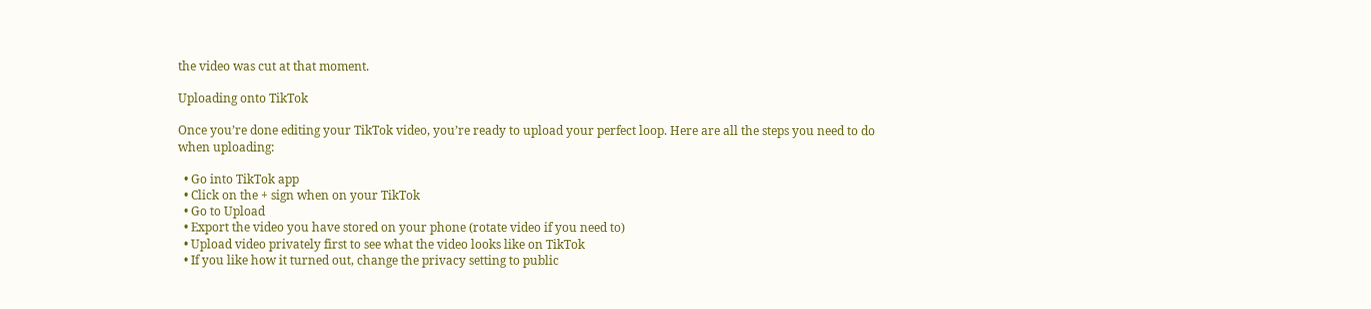the video was cut at that moment.

Uploading onto TikTok

Once you’re done editing your TikTok video, you’re ready to upload your perfect loop. Here are all the steps you need to do when uploading:

  • Go into TikTok app
  • Click on the + sign when on your TikTok
  • Go to Upload
  • Export the video you have stored on your phone (rotate video if you need to)
  • Upload video privately first to see what the video looks like on TikTok
  • If you like how it turned out, change the privacy setting to public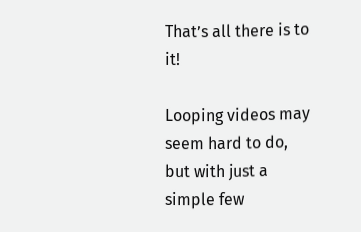That’s all there is to it!

Looping videos may seem hard to do, but with just a simple few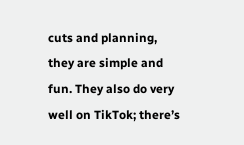cuts and planning, they are simple and fun. They also do very well on TikTok; there’s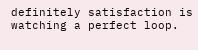definitely satisfaction is watching a perfect loop.